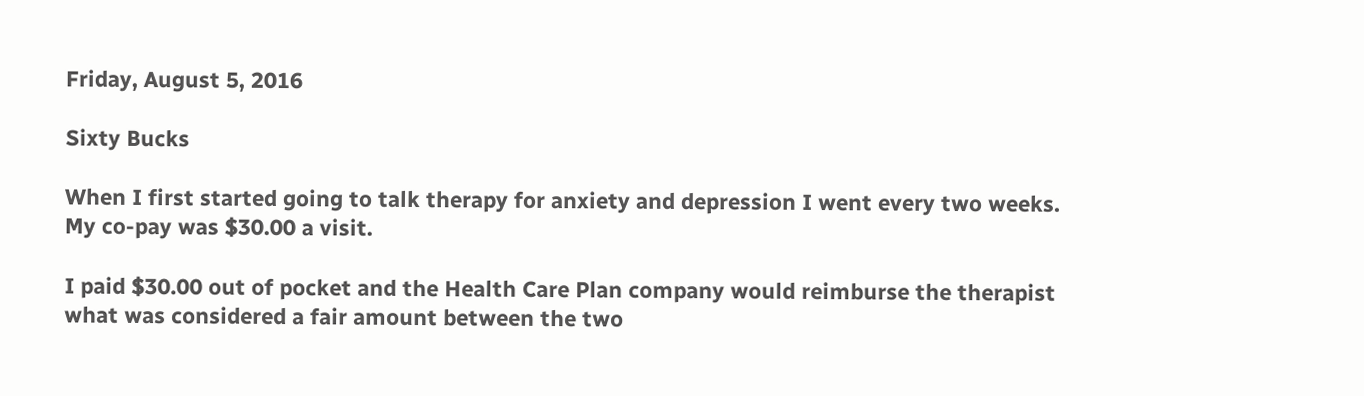Friday, August 5, 2016

Sixty Bucks

When I first started going to talk therapy for anxiety and depression I went every two weeks. My co-pay was $30.00 a visit.

I paid $30.00 out of pocket and the Health Care Plan company would reimburse the therapist what was considered a fair amount between the two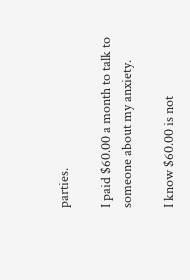parties.

I paid $60.00 a month to talk to someone about my anxiety.

I know $60.00 is not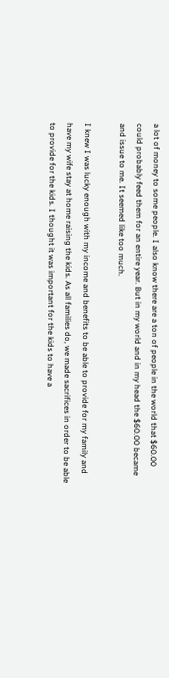a lot of money to some people. I also know there are a ton of people in the world that $60.00 could probably feed them for an entire year. But in my world and in my head the $60.00 became and issue to me. It seemed like too much.

I knew I was lucky enough with my income and benefits to be able to provide for my family and have my wife stay at home raising the kids. As all families do, we made sacrifices in order to be able to provide for the kids. I thought it was important for the kids to have a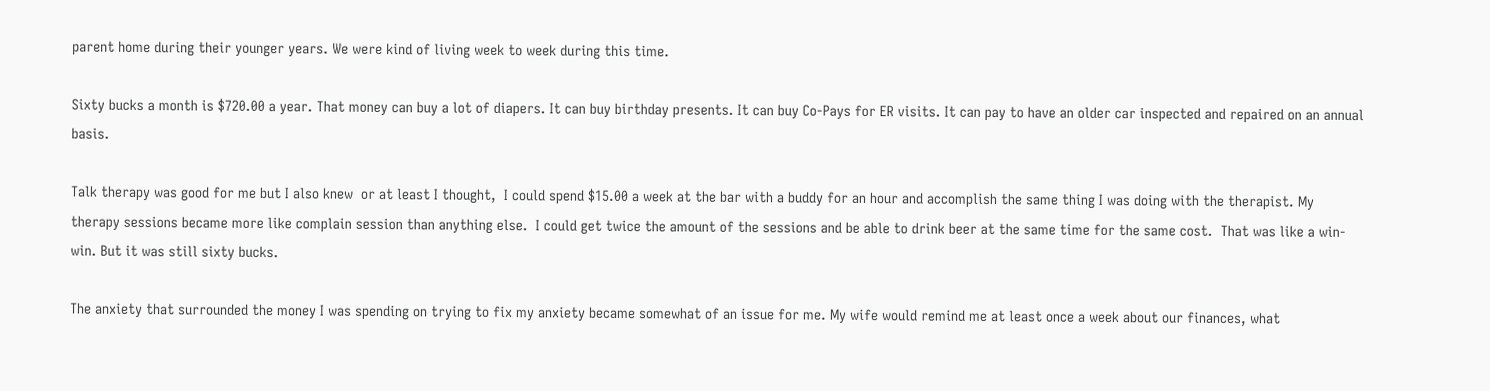parent home during their younger years. We were kind of living week to week during this time.

Sixty bucks a month is $720.00 a year. That money can buy a lot of diapers. It can buy birthday presents. It can buy Co-Pays for ER visits. It can pay to have an older car inspected and repaired on an annual basis.

Talk therapy was good for me but I also knew  or at least I thought,  I could spend $15.00 a week at the bar with a buddy for an hour and accomplish the same thing I was doing with the therapist. My therapy sessions became more like complain session than anything else.  I could get twice the amount of the sessions and be able to drink beer at the same time for the same cost.  That was like a win-win. But it was still sixty bucks.

The anxiety that surrounded the money I was spending on trying to fix my anxiety became somewhat of an issue for me. My wife would remind me at least once a week about our finances, what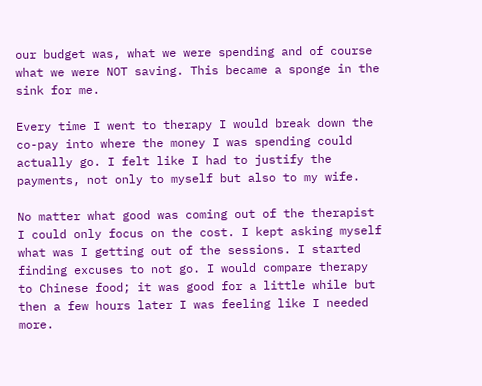our budget was, what we were spending and of course what we were NOT saving. This became a sponge in the sink for me.

Every time I went to therapy I would break down the co-pay into where the money I was spending could actually go. I felt like I had to justify the payments, not only to myself but also to my wife.

No matter what good was coming out of the therapist I could only focus on the cost. I kept asking myself what was I getting out of the sessions. I started finding excuses to not go. I would compare therapy to Chinese food; it was good for a little while but then a few hours later I was feeling like I needed more.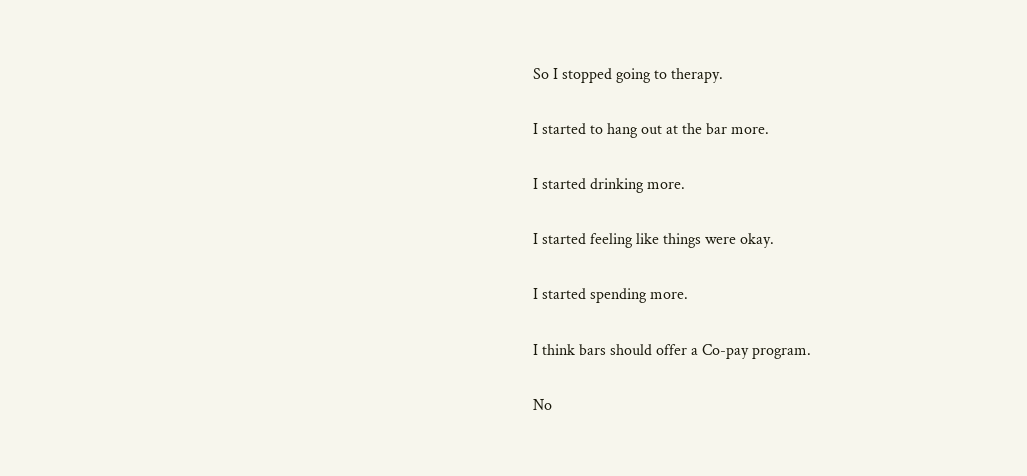So I stopped going to therapy.

I started to hang out at the bar more.

I started drinking more.

I started feeling like things were okay.

I started spending more.

I think bars should offer a Co-pay program.

No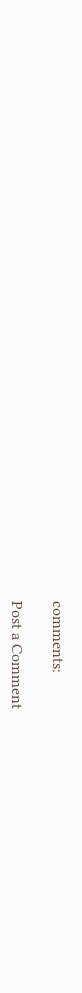comments:

Post a Comment